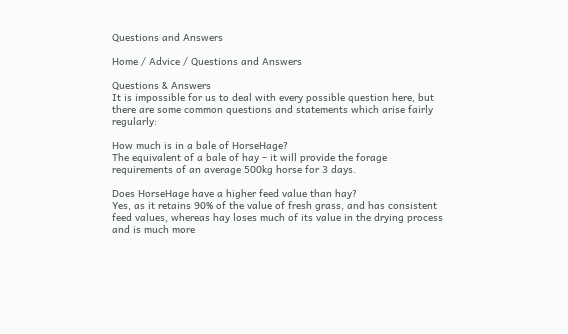Questions and Answers

Home / Advice / Questions and Answers

Questions & Answers
It is impossible for us to deal with every possible question here, but there are some common questions and statements which arise fairly regularly:

How much is in a bale of HorseHage?
The equivalent of a bale of hay – it will provide the forage requirements of an average 500kg horse for 3 days.

Does HorseHage have a higher feed value than hay?
Yes, as it retains 90% of the value of fresh grass, and has consistent feed values, whereas hay loses much of its value in the drying process and is much more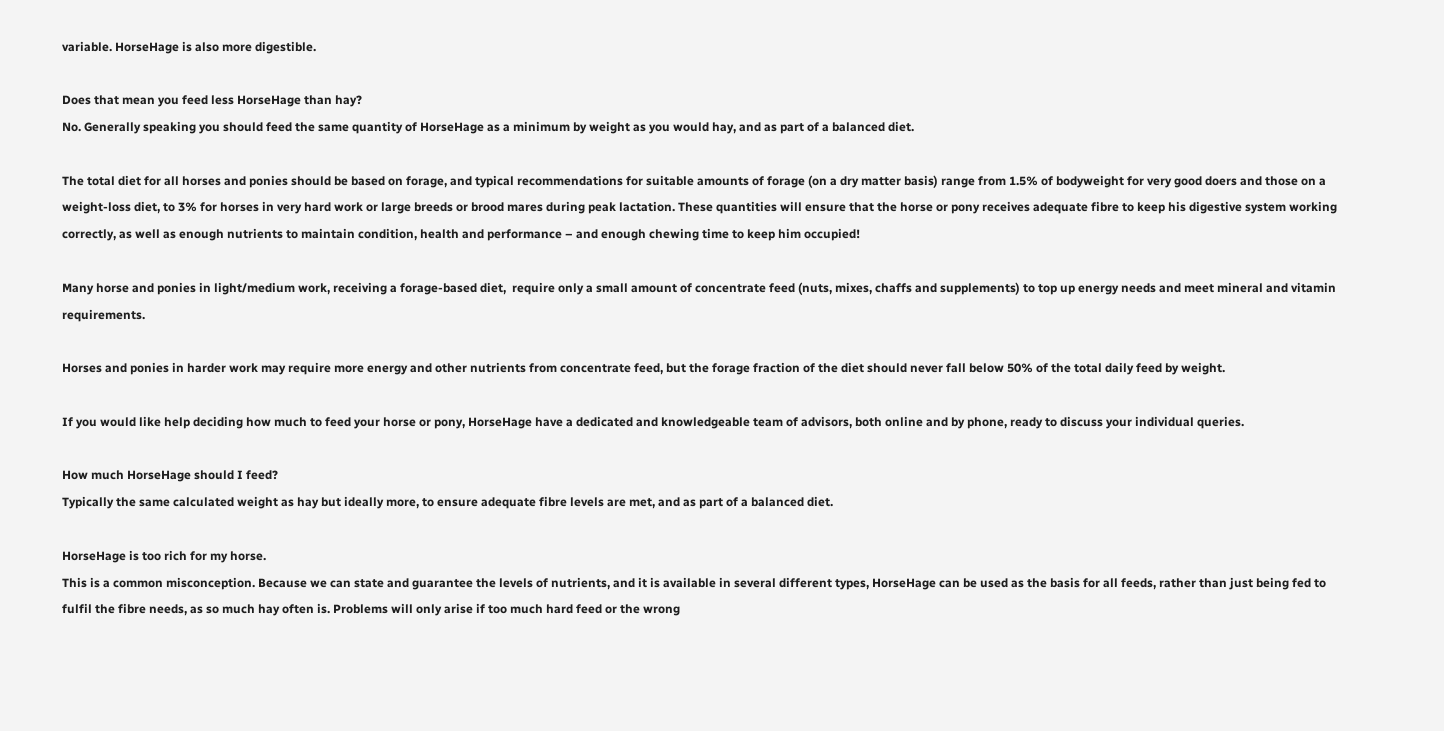variable. HorseHage is also more digestible.

Does that mean you feed less HorseHage than hay?
No. Generally speaking you should feed the same quantity of HorseHage as a minimum by weight as you would hay, and as part of a balanced diet.

The total diet for all horses and ponies should be based on forage, and typical recommendations for suitable amounts of forage (on a dry matter basis) range from 1.5% of bodyweight for very good doers and those on a weight-loss diet, to 3% for horses in very hard work or large breeds or brood mares during peak lactation. These quantities will ensure that the horse or pony receives adequate fibre to keep his digestive system working correctly, as well as enough nutrients to maintain condition, health and performance – and enough chewing time to keep him occupied!

Many horse and ponies in light/medium work, receiving a forage-based diet,  require only a small amount of concentrate feed (nuts, mixes, chaffs and supplements) to top up energy needs and meet mineral and vitamin requirements.

Horses and ponies in harder work may require more energy and other nutrients from concentrate feed, but the forage fraction of the diet should never fall below 50% of the total daily feed by weight.

If you would like help deciding how much to feed your horse or pony, HorseHage have a dedicated and knowledgeable team of advisors, both online and by phone, ready to discuss your individual queries.

How much HorseHage should I feed?
Typically the same calculated weight as hay but ideally more, to ensure adequate fibre levels are met, and as part of a balanced diet.

HorseHage is too rich for my horse.
This is a common misconception. Because we can state and guarantee the levels of nutrients, and it is available in several different types, HorseHage can be used as the basis for all feeds, rather than just being fed to fulfil the fibre needs, as so much hay often is. Problems will only arise if too much hard feed or the wrong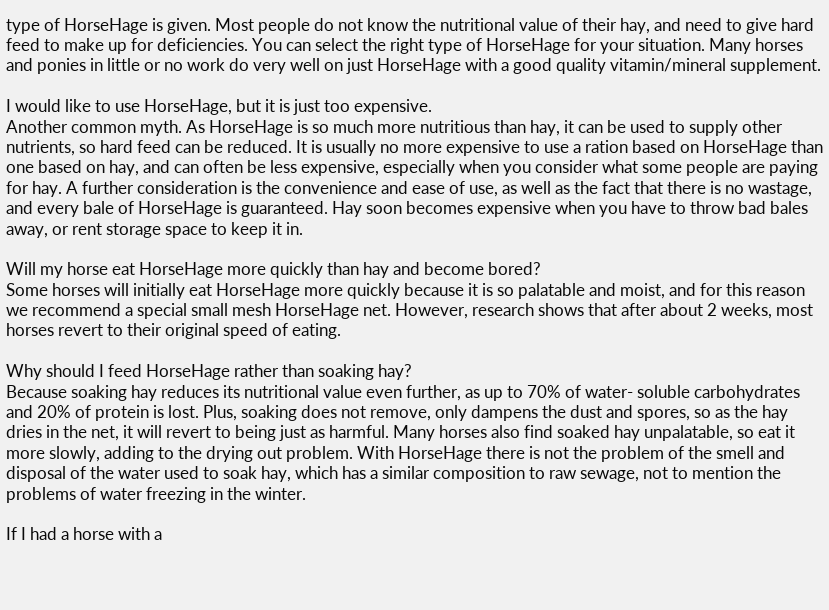type of HorseHage is given. Most people do not know the nutritional value of their hay, and need to give hard feed to make up for deficiencies. You can select the right type of HorseHage for your situation. Many horses and ponies in little or no work do very well on just HorseHage with a good quality vitamin/mineral supplement.

I would like to use HorseHage, but it is just too expensive.
Another common myth. As HorseHage is so much more nutritious than hay, it can be used to supply other nutrients, so hard feed can be reduced. It is usually no more expensive to use a ration based on HorseHage than one based on hay, and can often be less expensive, especially when you consider what some people are paying for hay. A further consideration is the convenience and ease of use, as well as the fact that there is no wastage, and every bale of HorseHage is guaranteed. Hay soon becomes expensive when you have to throw bad bales away, or rent storage space to keep it in.

Will my horse eat HorseHage more quickly than hay and become bored?
Some horses will initially eat HorseHage more quickly because it is so palatable and moist, and for this reason we recommend a special small mesh HorseHage net. However, research shows that after about 2 weeks, most horses revert to their original speed of eating.

Why should I feed HorseHage rather than soaking hay?
Because soaking hay reduces its nutritional value even further, as up to 70% of water- soluble carbohydrates and 20% of protein is lost. Plus, soaking does not remove, only dampens the dust and spores, so as the hay dries in the net, it will revert to being just as harmful. Many horses also find soaked hay unpalatable, so eat it more slowly, adding to the drying out problem. With HorseHage there is not the problem of the smell and disposal of the water used to soak hay, which has a similar composition to raw sewage, not to mention the problems of water freezing in the winter.

If I had a horse with a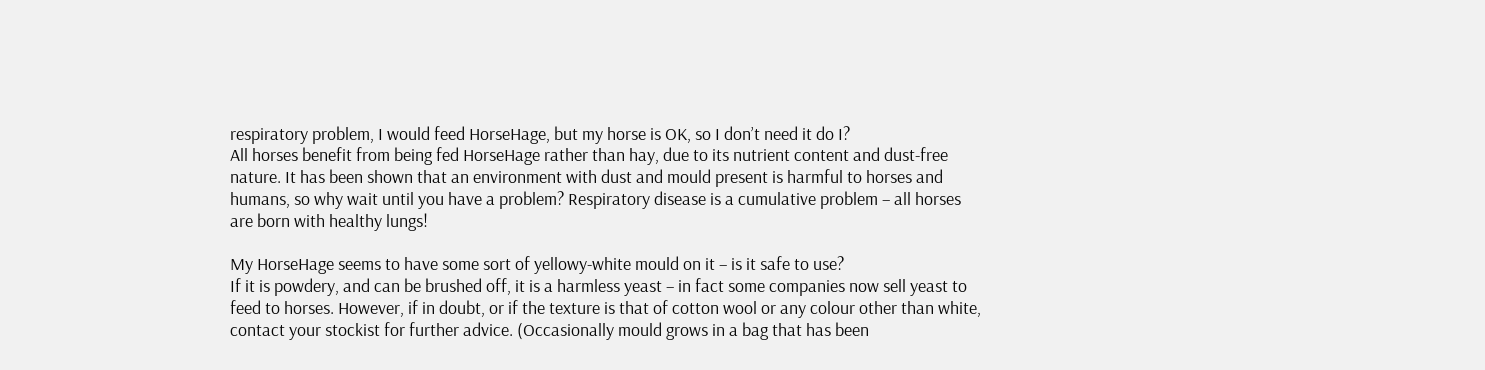respiratory problem, I would feed HorseHage, but my horse is OK, so I don’t need it do I?
All horses benefit from being fed HorseHage rather than hay, due to its nutrient content and dust-free nature. It has been shown that an environment with dust and mould present is harmful to horses and humans, so why wait until you have a problem? Respiratory disease is a cumulative problem – all horses are born with healthy lungs!

My HorseHage seems to have some sort of yellowy-white mould on it – is it safe to use?
If it is powdery, and can be brushed off, it is a harmless yeast – in fact some companies now sell yeast to feed to horses. However, if in doubt, or if the texture is that of cotton wool or any colour other than white, contact your stockist for further advice. (Occasionally mould grows in a bag that has been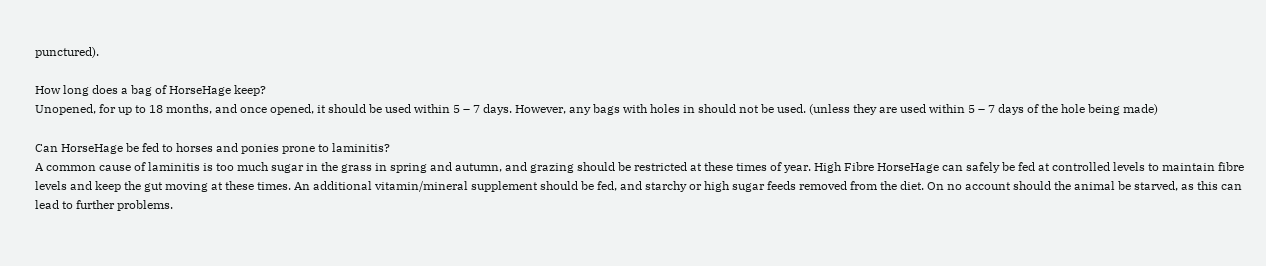punctured).

How long does a bag of HorseHage keep?
Unopened, for up to 18 months, and once opened, it should be used within 5 – 7 days. However, any bags with holes in should not be used. (unless they are used within 5 – 7 days of the hole being made)

Can HorseHage be fed to horses and ponies prone to laminitis?
A common cause of laminitis is too much sugar in the grass in spring and autumn, and grazing should be restricted at these times of year. High Fibre HorseHage can safely be fed at controlled levels to maintain fibre levels and keep the gut moving at these times. An additional vitamin/mineral supplement should be fed, and starchy or high sugar feeds removed from the diet. On no account should the animal be starved, as this can lead to further problems.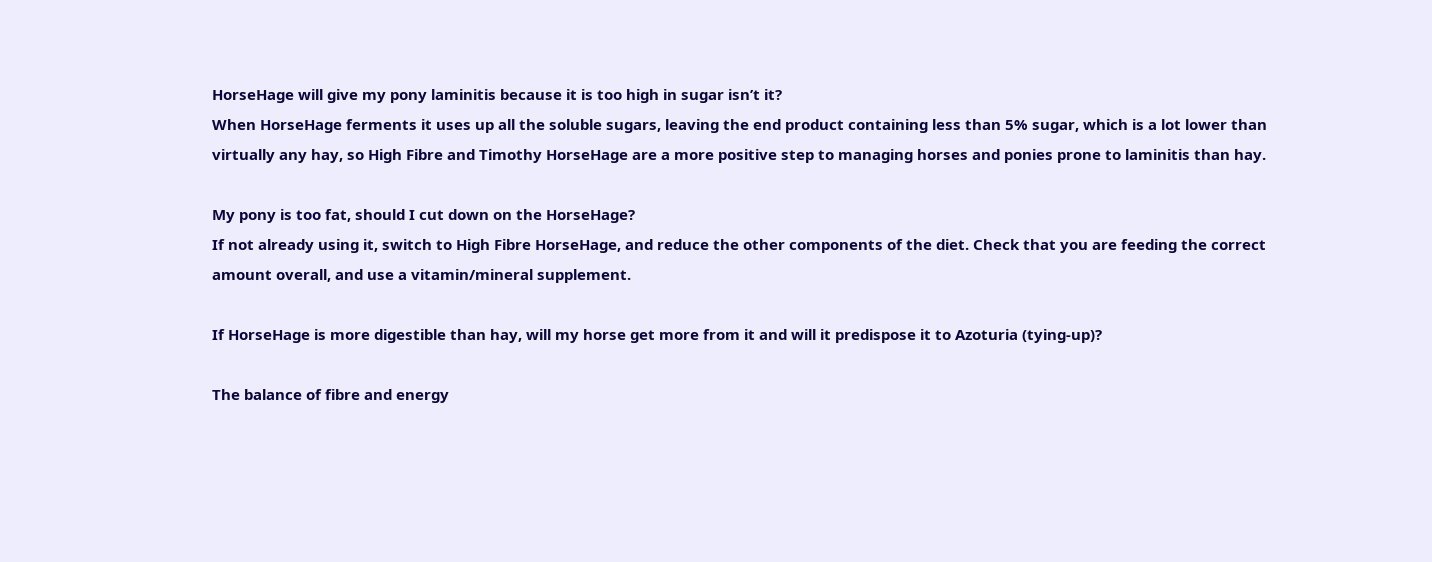HorseHage will give my pony laminitis because it is too high in sugar isn’t it?
When HorseHage ferments it uses up all the soluble sugars, leaving the end product containing less than 5% sugar, which is a lot lower than virtually any hay, so High Fibre and Timothy HorseHage are a more positive step to managing horses and ponies prone to laminitis than hay.

My pony is too fat, should I cut down on the HorseHage?
If not already using it, switch to High Fibre HorseHage, and reduce the other components of the diet. Check that you are feeding the correct amount overall, and use a vitamin/mineral supplement.

If HorseHage is more digestible than hay, will my horse get more from it and will it predispose it to Azoturia (tying-up)?

The balance of fibre and energy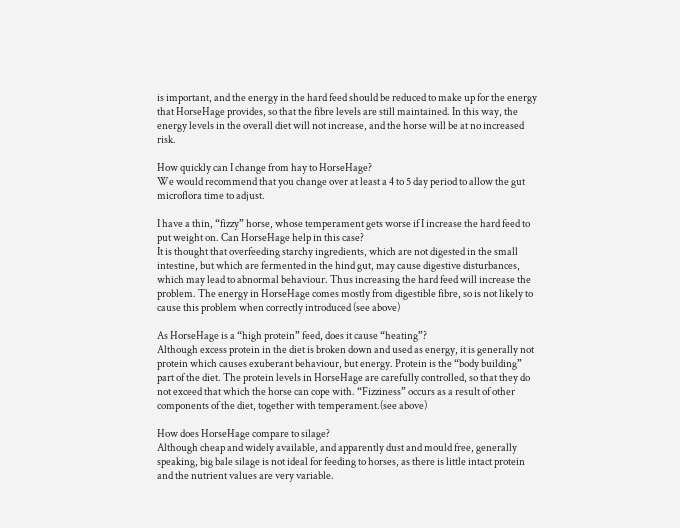is important, and the energy in the hard feed should be reduced to make up for the energy that HorseHage provides, so that the fibre levels are still maintained. In this way, the energy levels in the overall diet will not increase, and the horse will be at no increased risk.

How quickly can I change from hay to HorseHage?
We would recommend that you change over at least a 4 to 5 day period to allow the gut microflora time to adjust.

I have a thin, “fizzy” horse, whose temperament gets worse if I increase the hard feed to put weight on. Can HorseHage help in this case?
It is thought that overfeeding starchy ingredients, which are not digested in the small intestine, but which are fermented in the hind gut, may cause digestive disturbances, which may lead to abnormal behaviour. Thus increasing the hard feed will increase the problem. The energy in HorseHage comes mostly from digestible fibre, so is not likely to cause this problem when correctly introduced (see above)

As HorseHage is a “high protein” feed, does it cause “heating”?
Although excess protein in the diet is broken down and used as energy, it is generally not protein which causes exuberant behaviour, but energy. Protein is the “body building” part of the diet. The protein levels in HorseHage are carefully controlled, so that they do not exceed that which the horse can cope with. “Fizziness” occurs as a result of other components of the diet, together with temperament.(see above)

How does HorseHage compare to silage?
Although cheap and widely available, and apparently dust and mould free, generally speaking, big bale silage is not ideal for feeding to horses, as there is little intact protein and the nutrient values are very variable.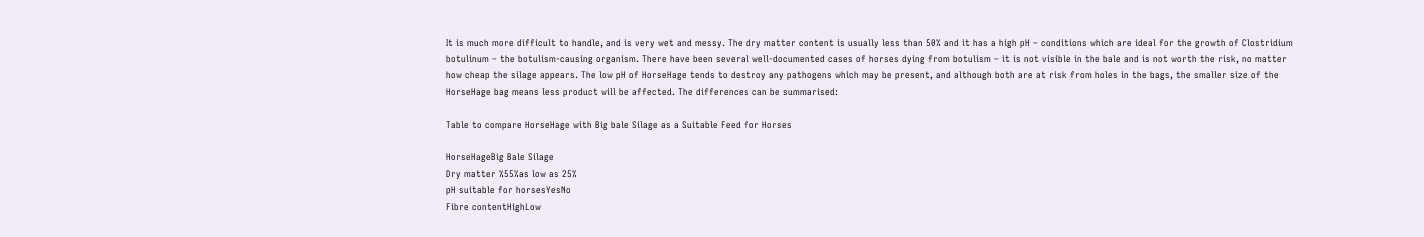It is much more difficult to handle, and is very wet and messy. The dry matter content is usually less than 50% and it has a high pH – conditions which are ideal for the growth of Clostridium botulinum – the botulism-causing organism. There have been several well-documented cases of horses dying from botulism – it is not visible in the bale and is not worth the risk, no matter how cheap the silage appears. The low pH of HorseHage tends to destroy any pathogens which may be present, and although both are at risk from holes in the bags, the smaller size of the HorseHage bag means less product will be affected. The differences can be summarised:

Table to compare HorseHage with Big bale Silage as a Suitable Feed for Horses

HorseHageBig Bale Silage
Dry matter %55%as low as 25%
pH suitable for horsesYesNo
Fibre contentHighLow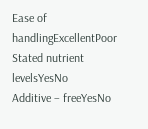Ease of handlingExcellentPoor
Stated nutrient levelsYesNo
Additive – freeYesNo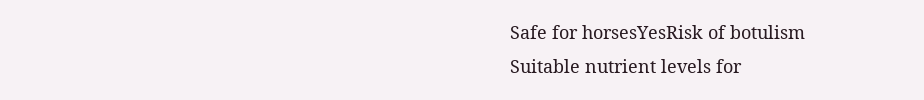Safe for horsesYesRisk of botulism
Suitable nutrient levels for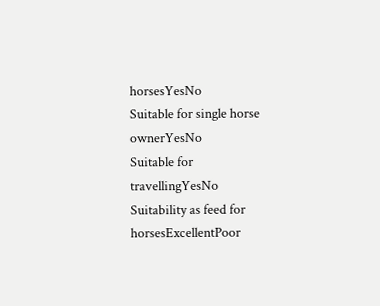horsesYesNo
Suitable for single horse ownerYesNo
Suitable for travellingYesNo
Suitability as feed for horsesExcellentPoor